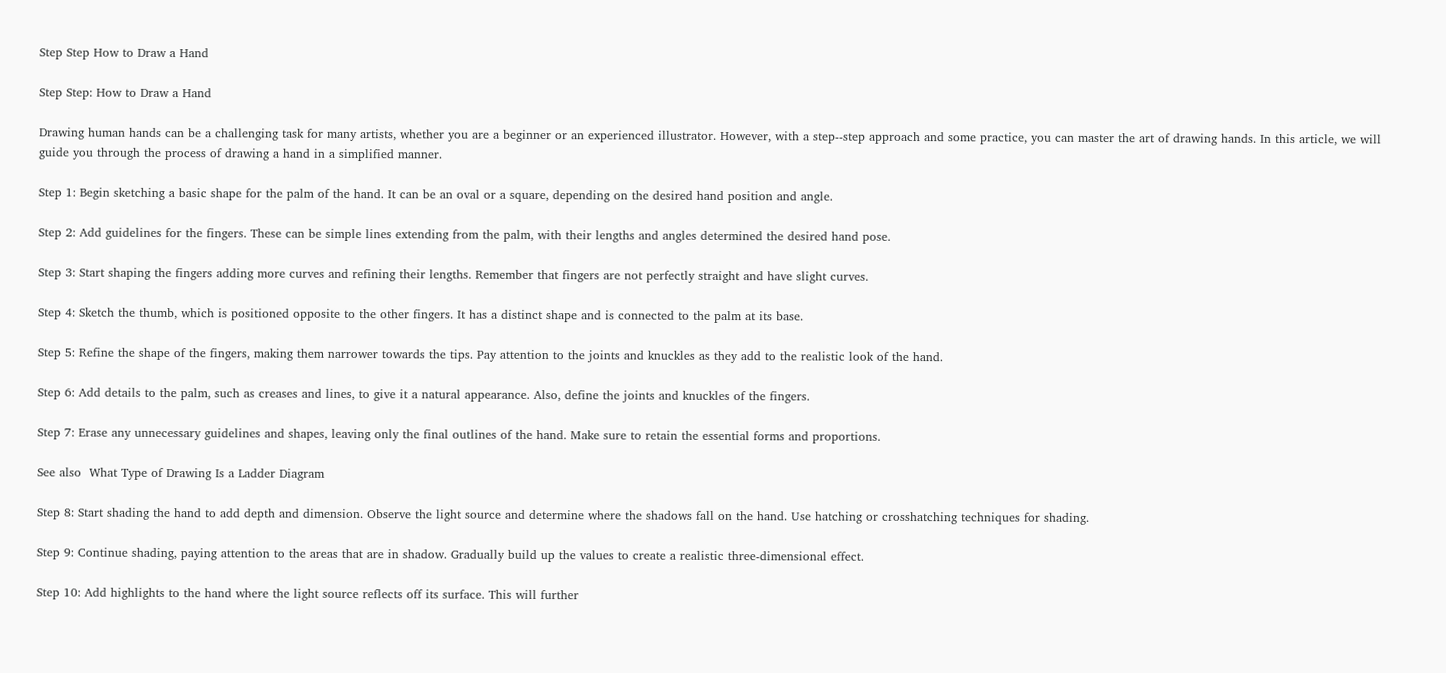Step Step How to Draw a Hand

Step Step: How to Draw a Hand

Drawing human hands can be a challenging task for many artists, whether you are a beginner or an experienced illustrator. However, with a step--step approach and some practice, you can master the art of drawing hands. In this article, we will guide you through the process of drawing a hand in a simplified manner.

Step 1: Begin sketching a basic shape for the palm of the hand. It can be an oval or a square, depending on the desired hand position and angle.

Step 2: Add guidelines for the fingers. These can be simple lines extending from the palm, with their lengths and angles determined the desired hand pose.

Step 3: Start shaping the fingers adding more curves and refining their lengths. Remember that fingers are not perfectly straight and have slight curves.

Step 4: Sketch the thumb, which is positioned opposite to the other fingers. It has a distinct shape and is connected to the palm at its base.

Step 5: Refine the shape of the fingers, making them narrower towards the tips. Pay attention to the joints and knuckles as they add to the realistic look of the hand.

Step 6: Add details to the palm, such as creases and lines, to give it a natural appearance. Also, define the joints and knuckles of the fingers.

Step 7: Erase any unnecessary guidelines and shapes, leaving only the final outlines of the hand. Make sure to retain the essential forms and proportions.

See also  What Type of Drawing Is a Ladder Diagram

Step 8: Start shading the hand to add depth and dimension. Observe the light source and determine where the shadows fall on the hand. Use hatching or crosshatching techniques for shading.

Step 9: Continue shading, paying attention to the areas that are in shadow. Gradually build up the values to create a realistic three-dimensional effect.

Step 10: Add highlights to the hand where the light source reflects off its surface. This will further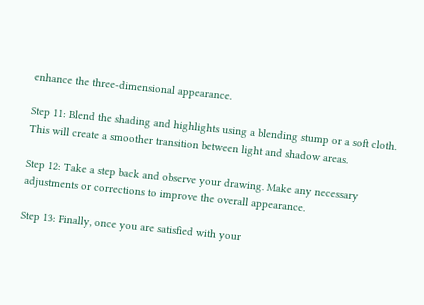enhance the three-dimensional appearance.

Step 11: Blend the shading and highlights using a blending stump or a soft cloth. This will create a smoother transition between light and shadow areas.

Step 12: Take a step back and observe your drawing. Make any necessary adjustments or corrections to improve the overall appearance.

Step 13: Finally, once you are satisfied with your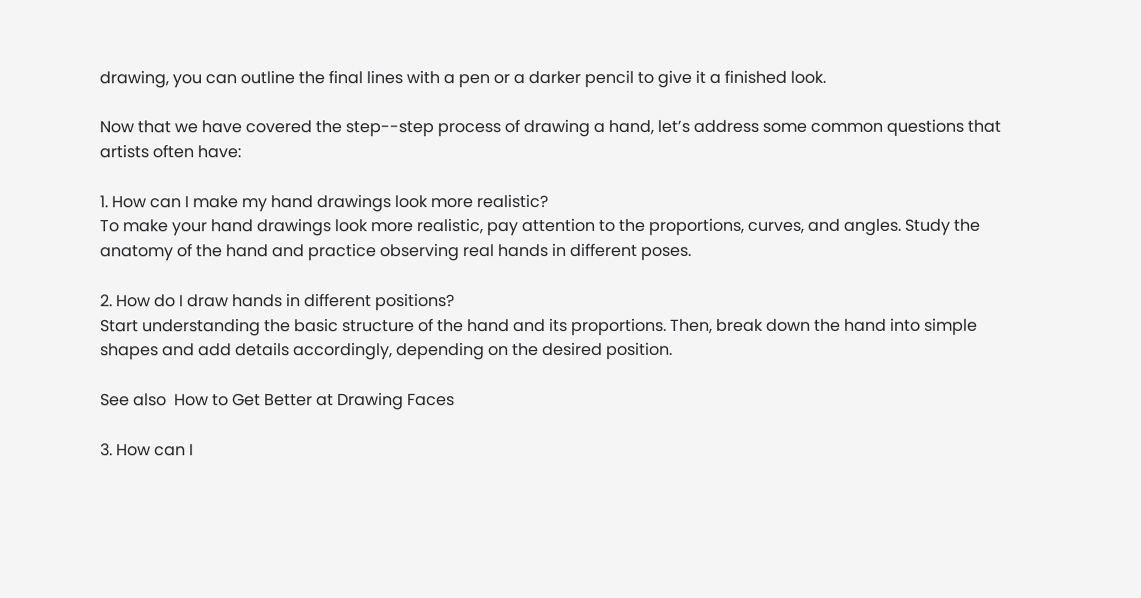drawing, you can outline the final lines with a pen or a darker pencil to give it a finished look.

Now that we have covered the step--step process of drawing a hand, let’s address some common questions that artists often have:

1. How can I make my hand drawings look more realistic?
To make your hand drawings look more realistic, pay attention to the proportions, curves, and angles. Study the anatomy of the hand and practice observing real hands in different poses.

2. How do I draw hands in different positions?
Start understanding the basic structure of the hand and its proportions. Then, break down the hand into simple shapes and add details accordingly, depending on the desired position.

See also  How to Get Better at Drawing Faces

3. How can I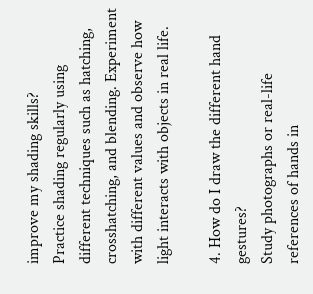improve my shading skills?
Practice shading regularly using different techniques such as hatching, crosshatching, and blending. Experiment with different values and observe how light interacts with objects in real life.

4. How do I draw the different hand gestures?
Study photographs or real-life references of hands in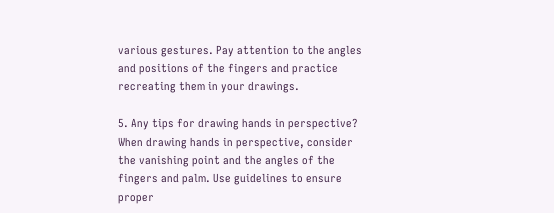various gestures. Pay attention to the angles and positions of the fingers and practice recreating them in your drawings.

5. Any tips for drawing hands in perspective?
When drawing hands in perspective, consider the vanishing point and the angles of the fingers and palm. Use guidelines to ensure proper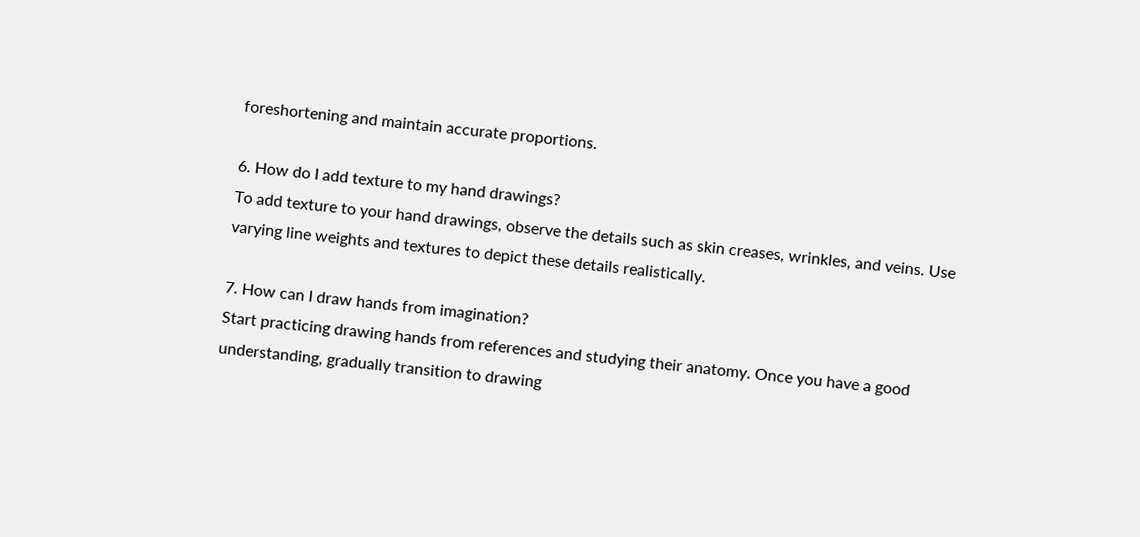foreshortening and maintain accurate proportions.

6. How do I add texture to my hand drawings?
To add texture to your hand drawings, observe the details such as skin creases, wrinkles, and veins. Use varying line weights and textures to depict these details realistically.

7. How can I draw hands from imagination?
Start practicing drawing hands from references and studying their anatomy. Once you have a good understanding, gradually transition to drawing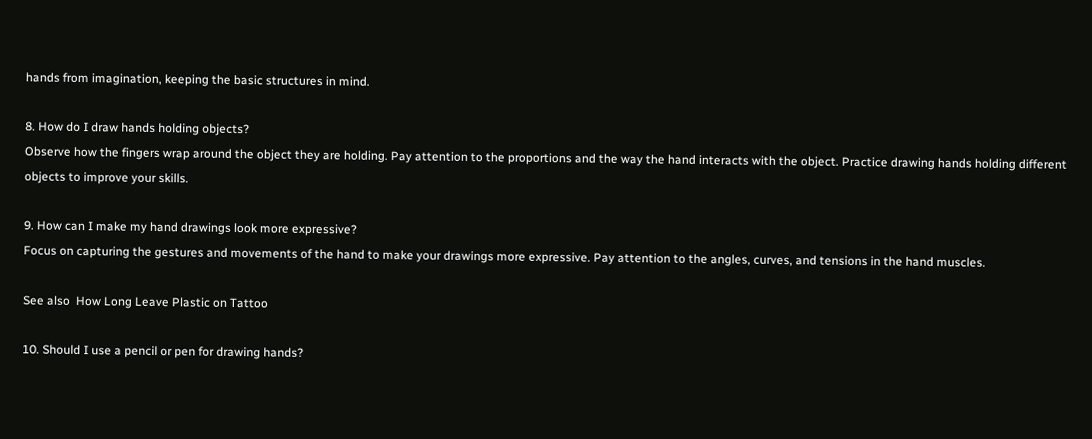hands from imagination, keeping the basic structures in mind.

8. How do I draw hands holding objects?
Observe how the fingers wrap around the object they are holding. Pay attention to the proportions and the way the hand interacts with the object. Practice drawing hands holding different objects to improve your skills.

9. How can I make my hand drawings look more expressive?
Focus on capturing the gestures and movements of the hand to make your drawings more expressive. Pay attention to the angles, curves, and tensions in the hand muscles.

See also  How Long Leave Plastic on Tattoo

10. Should I use a pencil or pen for drawing hands?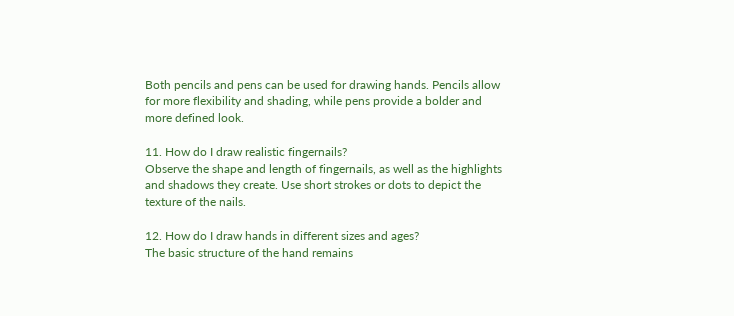Both pencils and pens can be used for drawing hands. Pencils allow for more flexibility and shading, while pens provide a bolder and more defined look.

11. How do I draw realistic fingernails?
Observe the shape and length of fingernails, as well as the highlights and shadows they create. Use short strokes or dots to depict the texture of the nails.

12. How do I draw hands in different sizes and ages?
The basic structure of the hand remains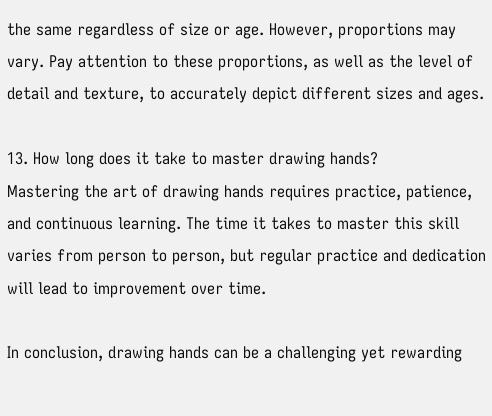the same regardless of size or age. However, proportions may vary. Pay attention to these proportions, as well as the level of detail and texture, to accurately depict different sizes and ages.

13. How long does it take to master drawing hands?
Mastering the art of drawing hands requires practice, patience, and continuous learning. The time it takes to master this skill varies from person to person, but regular practice and dedication will lead to improvement over time.

In conclusion, drawing hands can be a challenging yet rewarding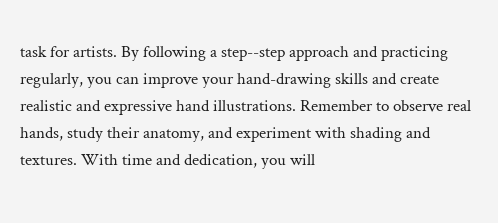task for artists. By following a step--step approach and practicing regularly, you can improve your hand-drawing skills and create realistic and expressive hand illustrations. Remember to observe real hands, study their anatomy, and experiment with shading and textures. With time and dedication, you will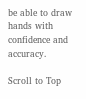be able to draw hands with confidence and accuracy.

Scroll to Top